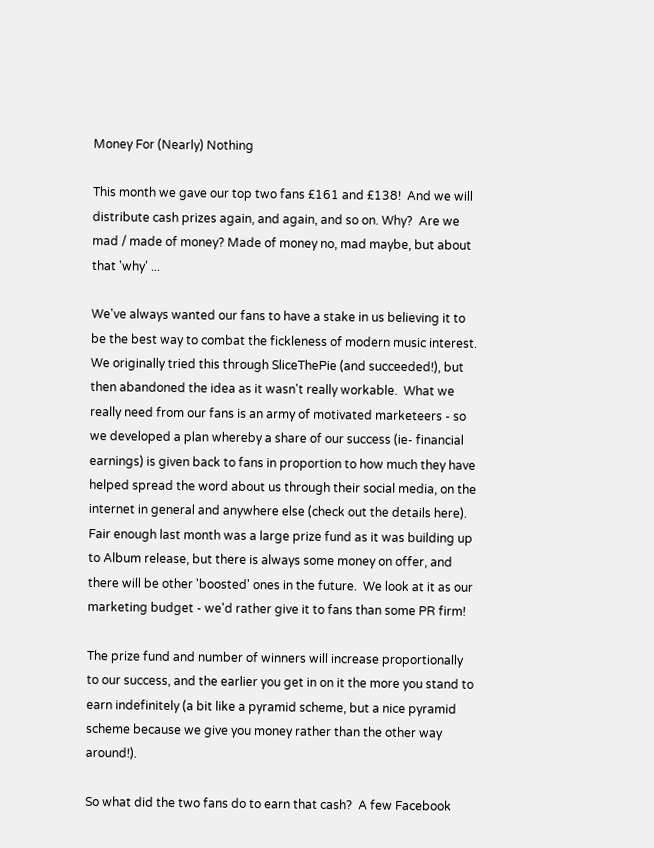Money For (Nearly) Nothing

This month we gave our top two fans £161 and £138!  And we will distribute cash prizes again, and again, and so on. Why?  Are we mad / made of money? Made of money no, mad maybe, but about that 'why' ...

We've always wanted our fans to have a stake in us believing it to be the best way to combat the fickleness of modern music interest.  We originally tried this through SliceThePie (and succeeded!), but then abandoned the idea as it wasn't really workable.  What we really need from our fans is an army of motivated marketeers - so we developed a plan whereby a share of our success (ie- financial earnings) is given back to fans in proportion to how much they have helped spread the word about us through their social media, on the internet in general and anywhere else (check out the details here). Fair enough last month was a large prize fund as it was building up to Album release, but there is always some money on offer, and there will be other 'boosted' ones in the future.  We look at it as our marketing budget - we'd rather give it to fans than some PR firm!

The prize fund and number of winners will increase proportionally to our success, and the earlier you get in on it the more you stand to earn indefinitely (a bit like a pyramid scheme, but a nice pyramid scheme because we give you money rather than the other way around!).

So what did the two fans do to earn that cash?  A few Facebook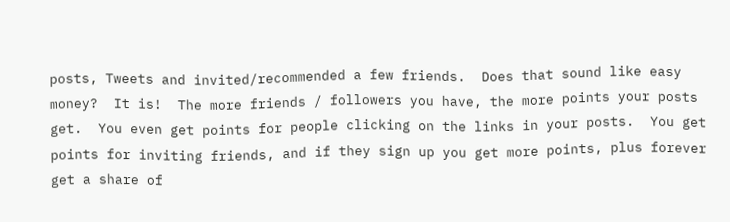posts, Tweets and invited/recommended a few friends.  Does that sound like easy money?  It is!  The more friends / followers you have, the more points your posts get.  You even get points for people clicking on the links in your posts.  You get points for inviting friends, and if they sign up you get more points, plus forever get a share of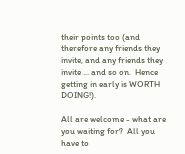their points too (and therefore any friends they invite, and any friends they invite ... and so on.  Hence getting in early is WORTH DOING!).

All are welcome - what are you waiting for?  All you have to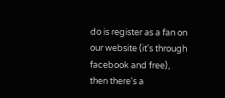do is register as a fan on our website (it's through facebook and free), then there's a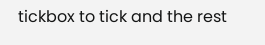tickbox to tick and the rest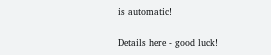is automatic!

Details here - good luck!